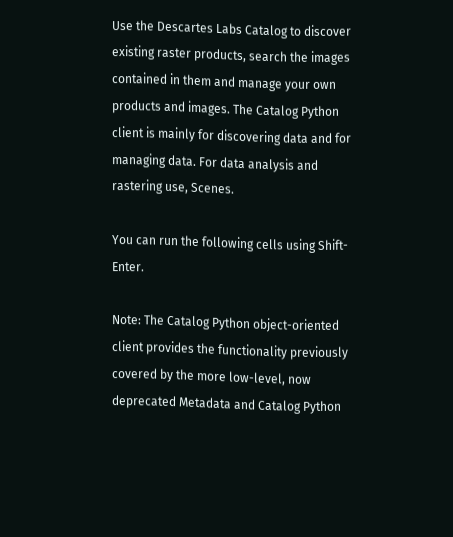Use the Descartes Labs Catalog to discover existing raster products, search the images contained in them and manage your own products and images. The Catalog Python client is mainly for discovering data and for managing data. For data analysis and rastering use, Scenes.

You can run the following cells using Shift-Enter.

Note: The Catalog Python object-oriented client provides the functionality previously covered by the more low-level, now deprecated Metadata and Catalog Python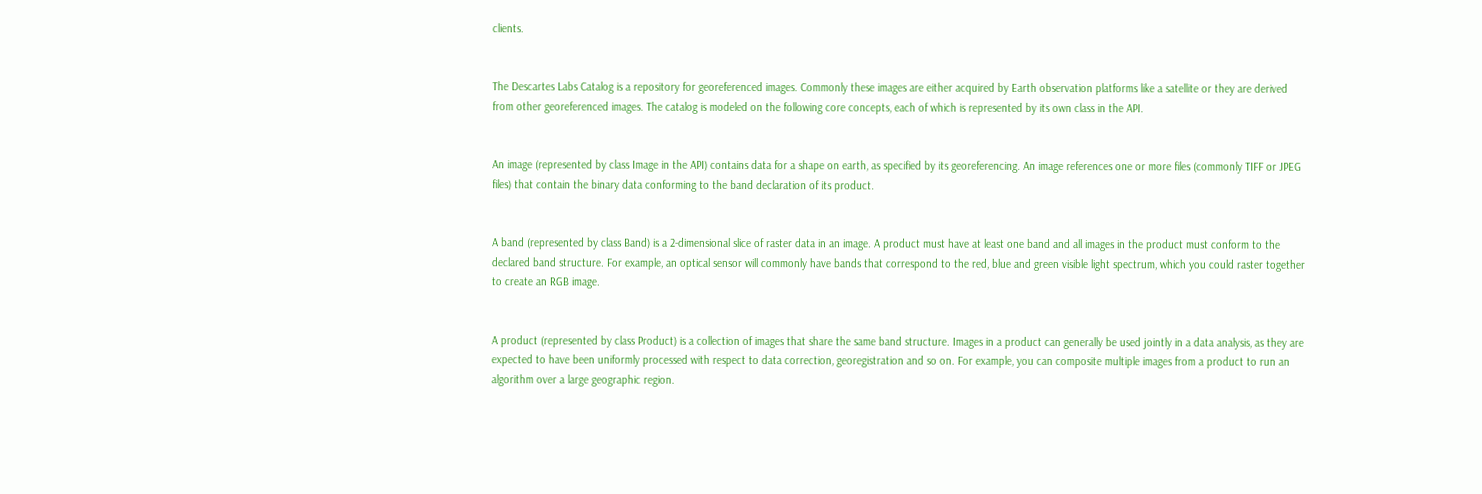clients.


The Descartes Labs Catalog is a repository for georeferenced images. Commonly these images are either acquired by Earth observation platforms like a satellite or they are derived from other georeferenced images. The catalog is modeled on the following core concepts, each of which is represented by its own class in the API.


An image (represented by class Image in the API) contains data for a shape on earth, as specified by its georeferencing. An image references one or more files (commonly TIFF or JPEG files) that contain the binary data conforming to the band declaration of its product.


A band (represented by class Band) is a 2-dimensional slice of raster data in an image. A product must have at least one band and all images in the product must conform to the declared band structure. For example, an optical sensor will commonly have bands that correspond to the red, blue and green visible light spectrum, which you could raster together to create an RGB image.


A product (represented by class Product) is a collection of images that share the same band structure. Images in a product can generally be used jointly in a data analysis, as they are expected to have been uniformly processed with respect to data correction, georegistration and so on. For example, you can composite multiple images from a product to run an algorithm over a large geographic region.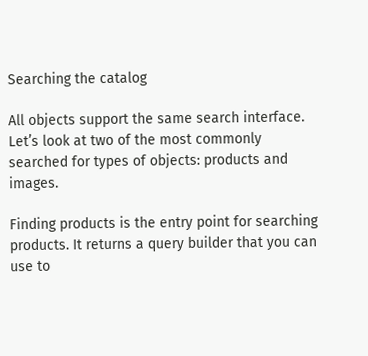Searching the catalog

All objects support the same search interface. Let’s look at two of the most commonly searched for types of objects: products and images.

Finding products is the entry point for searching products. It returns a query builder that you can use to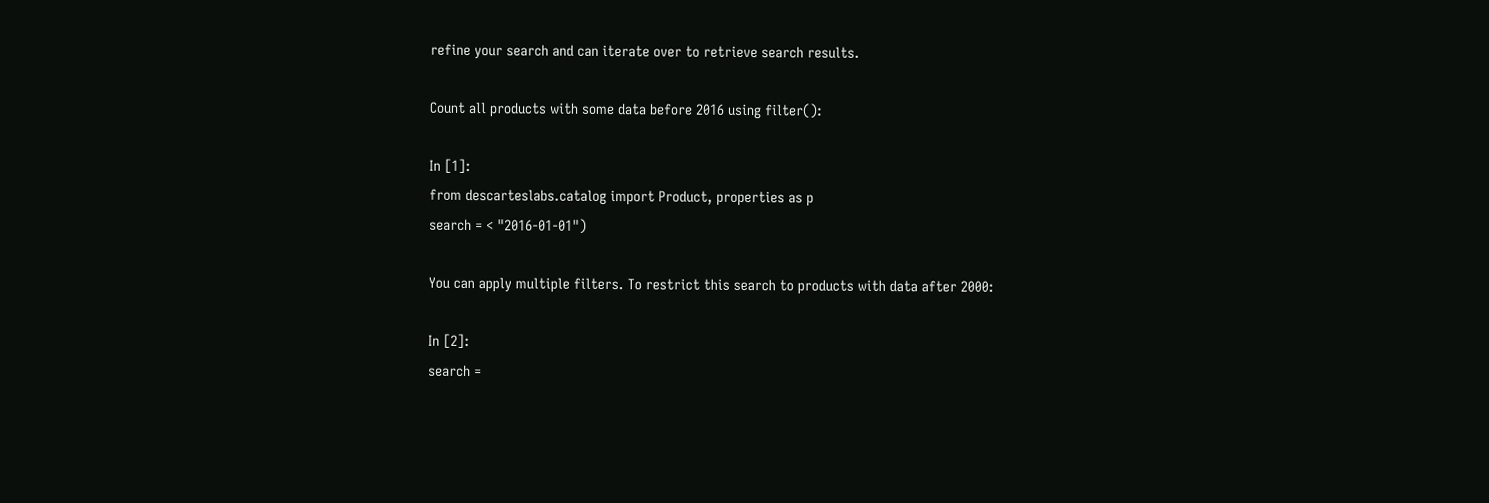refine your search and can iterate over to retrieve search results.

Count all products with some data before 2016 using filter():

In [1]:
from descarteslabs.catalog import Product, properties as p
search = < "2016-01-01")

You can apply multiple filters. To restrict this search to products with data after 2000:

In [2]:
search =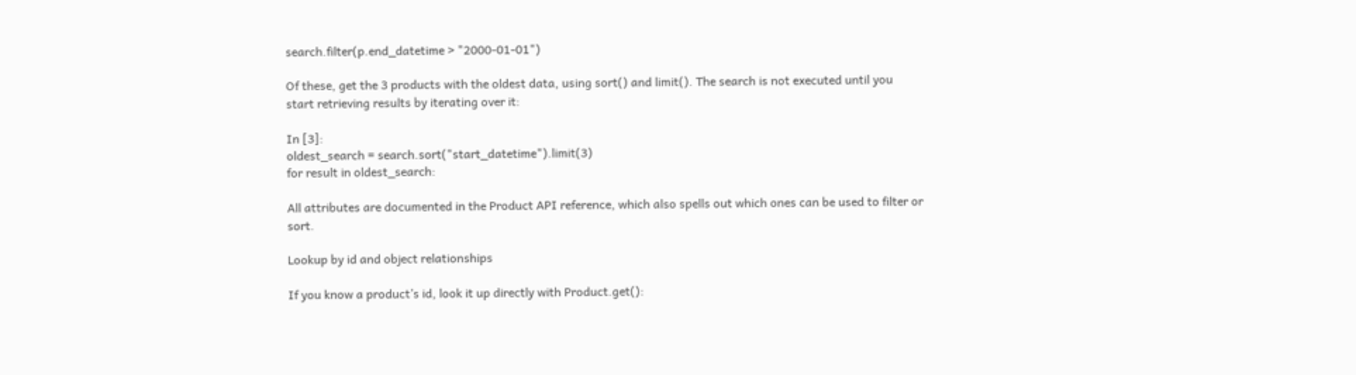search.filter(p.end_datetime > "2000-01-01")

Of these, get the 3 products with the oldest data, using sort() and limit(). The search is not executed until you start retrieving results by iterating over it:

In [3]:
oldest_search = search.sort("start_datetime").limit(3)
for result in oldest_search:

All attributes are documented in the Product API reference, which also spells out which ones can be used to filter or sort.

Lookup by id and object relationships

If you know a product’s id, look it up directly with Product.get():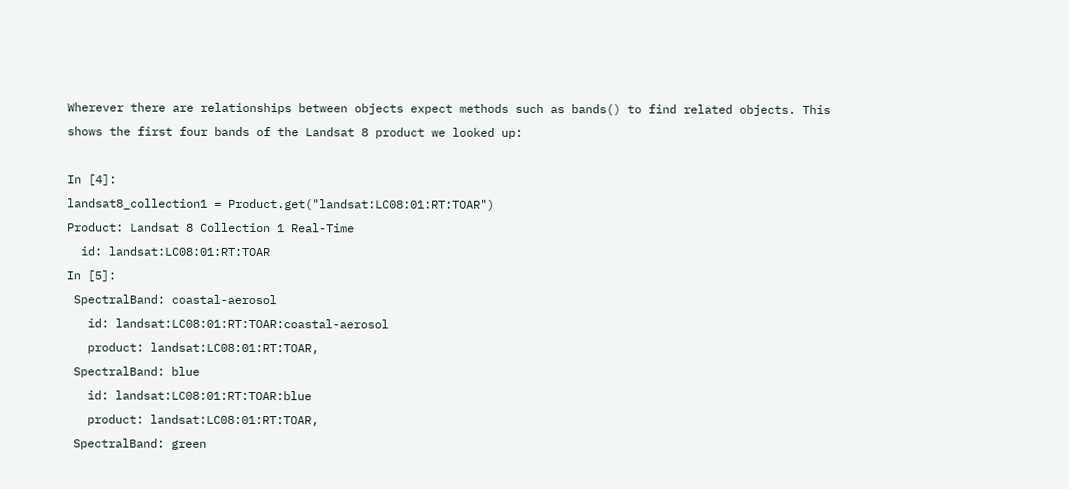Wherever there are relationships between objects expect methods such as bands() to find related objects. This shows the first four bands of the Landsat 8 product we looked up:

In [4]:
landsat8_collection1 = Product.get("landsat:LC08:01:RT:TOAR")
Product: Landsat 8 Collection 1 Real-Time
  id: landsat:LC08:01:RT:TOAR
In [5]:
 SpectralBand: coastal-aerosol
   id: landsat:LC08:01:RT:TOAR:coastal-aerosol
   product: landsat:LC08:01:RT:TOAR,
 SpectralBand: blue
   id: landsat:LC08:01:RT:TOAR:blue
   product: landsat:LC08:01:RT:TOAR,
 SpectralBand: green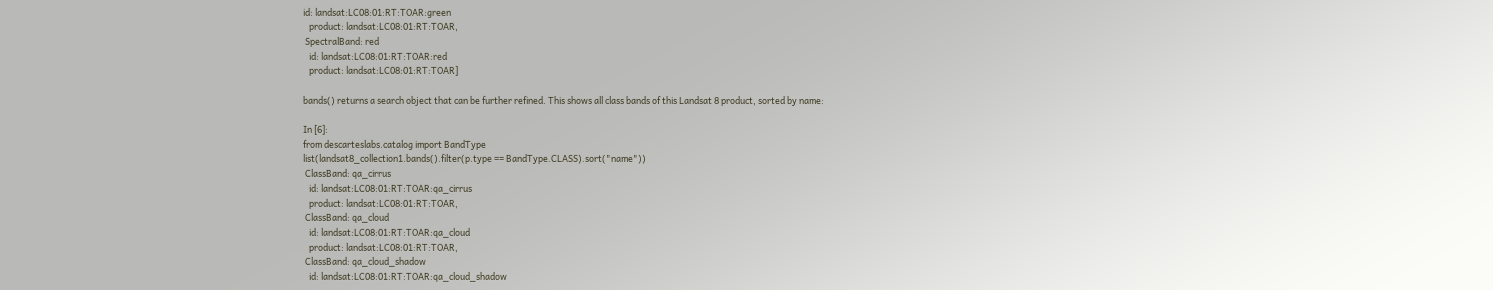id: landsat:LC08:01:RT:TOAR:green
   product: landsat:LC08:01:RT:TOAR,
 SpectralBand: red
   id: landsat:LC08:01:RT:TOAR:red
   product: landsat:LC08:01:RT:TOAR]

bands() returns a search object that can be further refined. This shows all class bands of this Landsat 8 product, sorted by name:

In [6]:
from descarteslabs.catalog import BandType
list(landsat8_collection1.bands().filter(p.type == BandType.CLASS).sort("name"))
 ClassBand: qa_cirrus
   id: landsat:LC08:01:RT:TOAR:qa_cirrus
   product: landsat:LC08:01:RT:TOAR,
 ClassBand: qa_cloud
   id: landsat:LC08:01:RT:TOAR:qa_cloud
   product: landsat:LC08:01:RT:TOAR,
 ClassBand: qa_cloud_shadow
   id: landsat:LC08:01:RT:TOAR:qa_cloud_shadow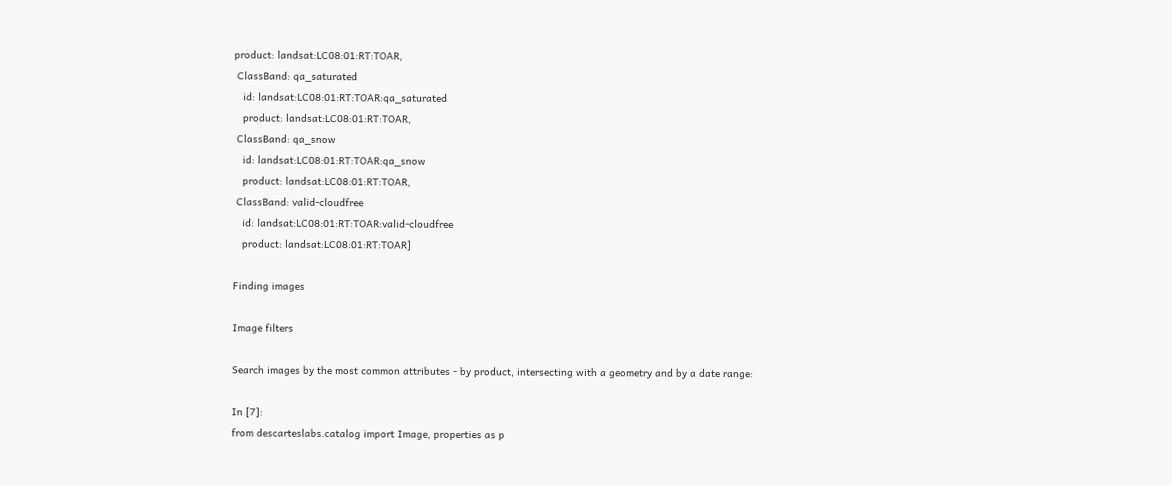product: landsat:LC08:01:RT:TOAR,
 ClassBand: qa_saturated
   id: landsat:LC08:01:RT:TOAR:qa_saturated
   product: landsat:LC08:01:RT:TOAR,
 ClassBand: qa_snow
   id: landsat:LC08:01:RT:TOAR:qa_snow
   product: landsat:LC08:01:RT:TOAR,
 ClassBand: valid-cloudfree
   id: landsat:LC08:01:RT:TOAR:valid-cloudfree
   product: landsat:LC08:01:RT:TOAR]

Finding images

Image filters

Search images by the most common attributes - by product, intersecting with a geometry and by a date range:

In [7]:
from descarteslabs.catalog import Image, properties as p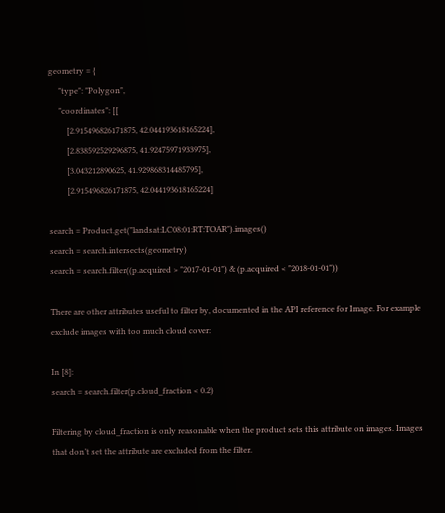geometry = {
     "type": "Polygon",
     "coordinates": [[
         [2.915496826171875, 42.044193618165224],
         [2.838592529296875, 41.92475971933975],
         [3.043212890625, 41.929868314485795],
         [2.915496826171875, 42.044193618165224]

search = Product.get("landsat:LC08:01:RT:TOAR").images()
search = search.intersects(geometry)
search = search.filter((p.acquired > "2017-01-01") & (p.acquired < "2018-01-01"))

There are other attributes useful to filter by, documented in the API reference for Image. For example exclude images with too much cloud cover:

In [8]:
search = search.filter(p.cloud_fraction < 0.2)

Filtering by cloud_fraction is only reasonable when the product sets this attribute on images. Images that don’t set the attribute are excluded from the filter.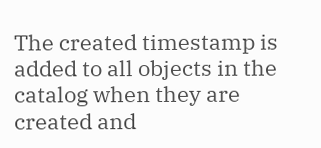The created timestamp is added to all objects in the catalog when they are created and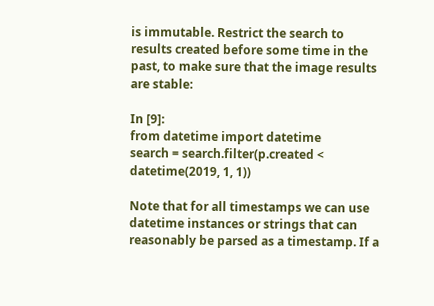is immutable. Restrict the search to results created before some time in the past, to make sure that the image results are stable:

In [9]:
from datetime import datetime
search = search.filter(p.created < datetime(2019, 1, 1))

Note that for all timestamps we can use datetime instances or strings that can reasonably be parsed as a timestamp. If a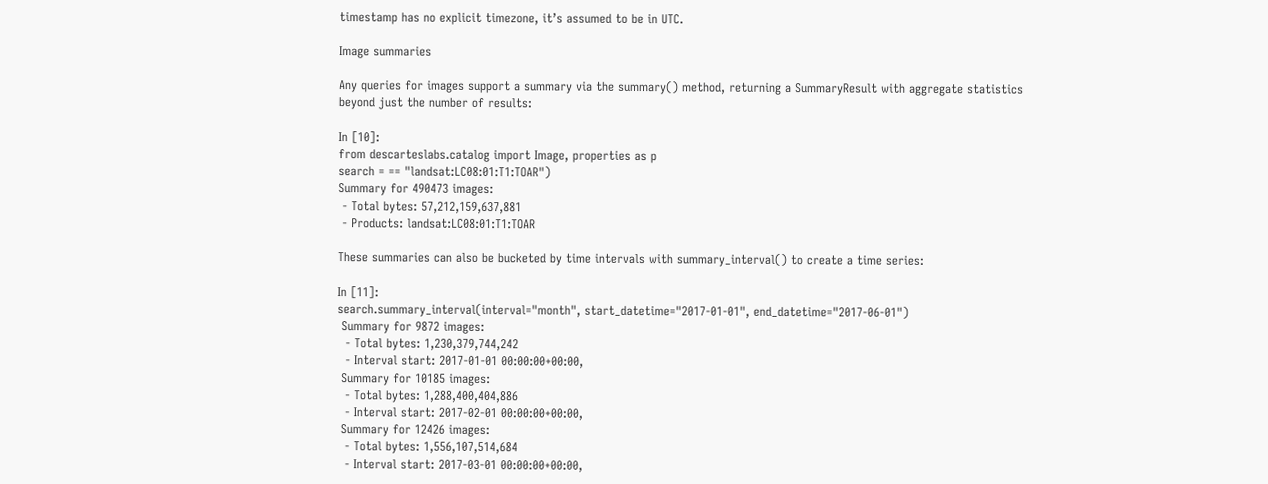timestamp has no explicit timezone, it’s assumed to be in UTC.

Image summaries

Any queries for images support a summary via the summary() method, returning a SummaryResult with aggregate statistics beyond just the number of results:

In [10]:
from descarteslabs.catalog import Image, properties as p
search = == "landsat:LC08:01:T1:TOAR")
Summary for 490473 images:
 - Total bytes: 57,212,159,637,881
 - Products: landsat:LC08:01:T1:TOAR

These summaries can also be bucketed by time intervals with summary_interval() to create a time series:

In [11]:
search.summary_interval(interval="month", start_datetime="2017-01-01", end_datetime="2017-06-01")
 Summary for 9872 images:
  - Total bytes: 1,230,379,744,242
  - Interval start: 2017-01-01 00:00:00+00:00,
 Summary for 10185 images:
  - Total bytes: 1,288,400,404,886
  - Interval start: 2017-02-01 00:00:00+00:00,
 Summary for 12426 images:
  - Total bytes: 1,556,107,514,684
  - Interval start: 2017-03-01 00:00:00+00:00,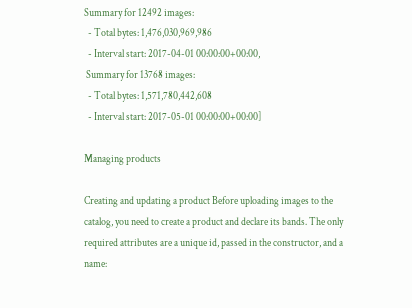Summary for 12492 images:
  - Total bytes: 1,476,030,969,986
  - Interval start: 2017-04-01 00:00:00+00:00,
 Summary for 13768 images:
  - Total bytes: 1,571,780,442,608
  - Interval start: 2017-05-01 00:00:00+00:00]

Managing products

Creating and updating a product Before uploading images to the catalog, you need to create a product and declare its bands. The only required attributes are a unique id, passed in the constructor, and a name: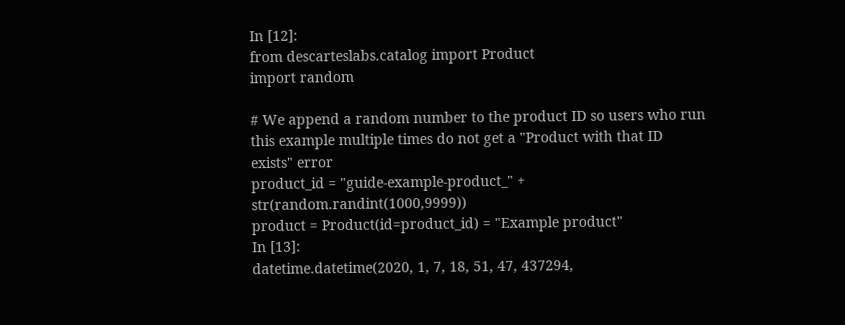In [12]:
from descarteslabs.catalog import Product
import random

# We append a random number to the product ID so users who run this example multiple times do not get a "Product with that ID exists" error
product_id = "guide-example-product_" + str(random.randint(1000,9999))
product = Product(id=product_id) = "Example product"
In [13]:
datetime.datetime(2020, 1, 7, 18, 51, 47, 437294,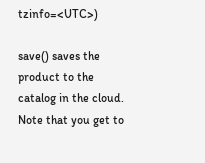tzinfo=<UTC>)

save() saves the product to the catalog in the cloud. Note that you get to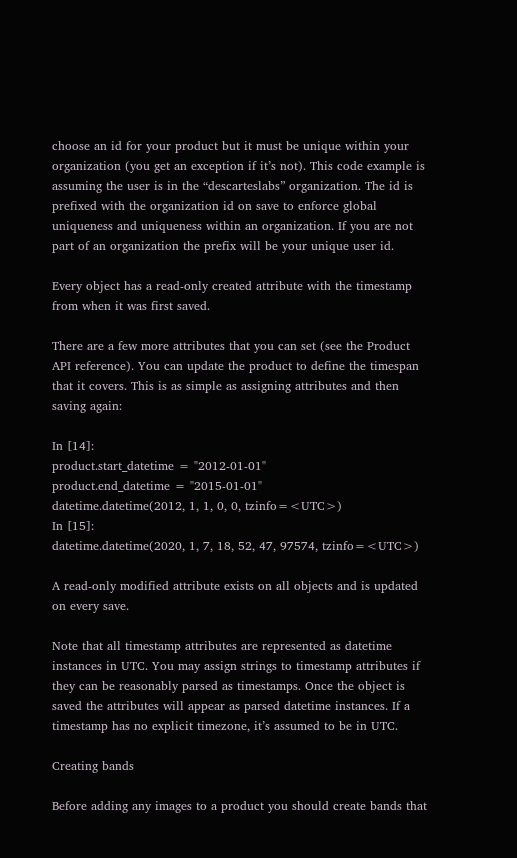choose an id for your product but it must be unique within your organization (you get an exception if it’s not). This code example is assuming the user is in the “descarteslabs” organization. The id is prefixed with the organization id on save to enforce global uniqueness and uniqueness within an organization. If you are not part of an organization the prefix will be your unique user id.

Every object has a read-only created attribute with the timestamp from when it was first saved.

There are a few more attributes that you can set (see the Product API reference). You can update the product to define the timespan that it covers. This is as simple as assigning attributes and then saving again:

In [14]:
product.start_datetime = "2012-01-01"
product.end_datetime = "2015-01-01"
datetime.datetime(2012, 1, 1, 0, 0, tzinfo=<UTC>)
In [15]:
datetime.datetime(2020, 1, 7, 18, 52, 47, 97574, tzinfo=<UTC>)

A read-only modified attribute exists on all objects and is updated on every save.

Note that all timestamp attributes are represented as datetime instances in UTC. You may assign strings to timestamp attributes if they can be reasonably parsed as timestamps. Once the object is saved the attributes will appear as parsed datetime instances. If a timestamp has no explicit timezone, it’s assumed to be in UTC.

Creating bands

Before adding any images to a product you should create bands that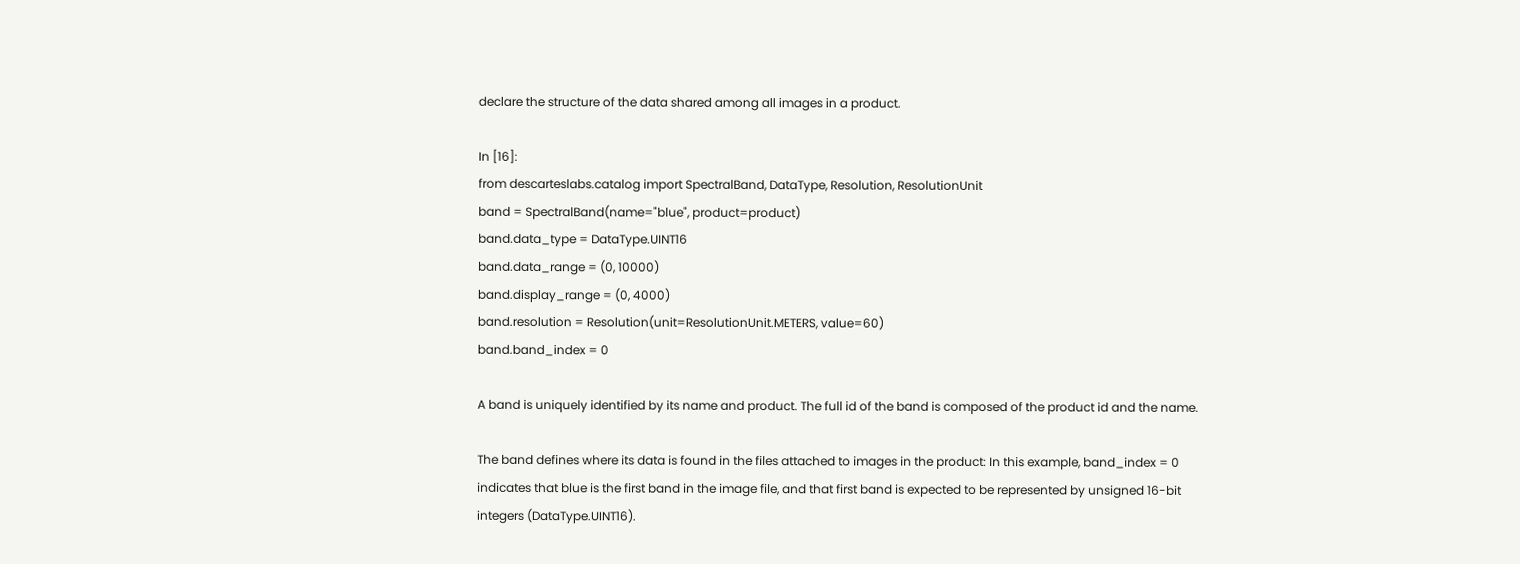declare the structure of the data shared among all images in a product.

In [16]:
from descarteslabs.catalog import SpectralBand, DataType, Resolution, ResolutionUnit
band = SpectralBand(name="blue", product=product)
band.data_type = DataType.UINT16
band.data_range = (0, 10000)
band.display_range = (0, 4000)
band.resolution = Resolution(unit=ResolutionUnit.METERS, value=60)
band.band_index = 0

A band is uniquely identified by its name and product. The full id of the band is composed of the product id and the name.

The band defines where its data is found in the files attached to images in the product: In this example, band_index = 0 indicates that blue is the first band in the image file, and that first band is expected to be represented by unsigned 16-bit integers (DataType.UINT16).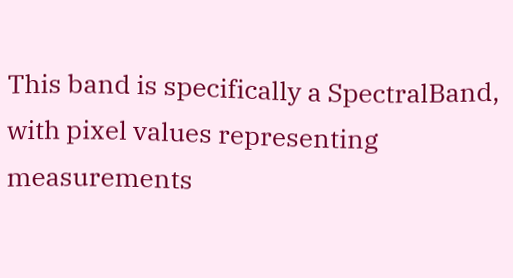This band is specifically a SpectralBand, with pixel values representing measurements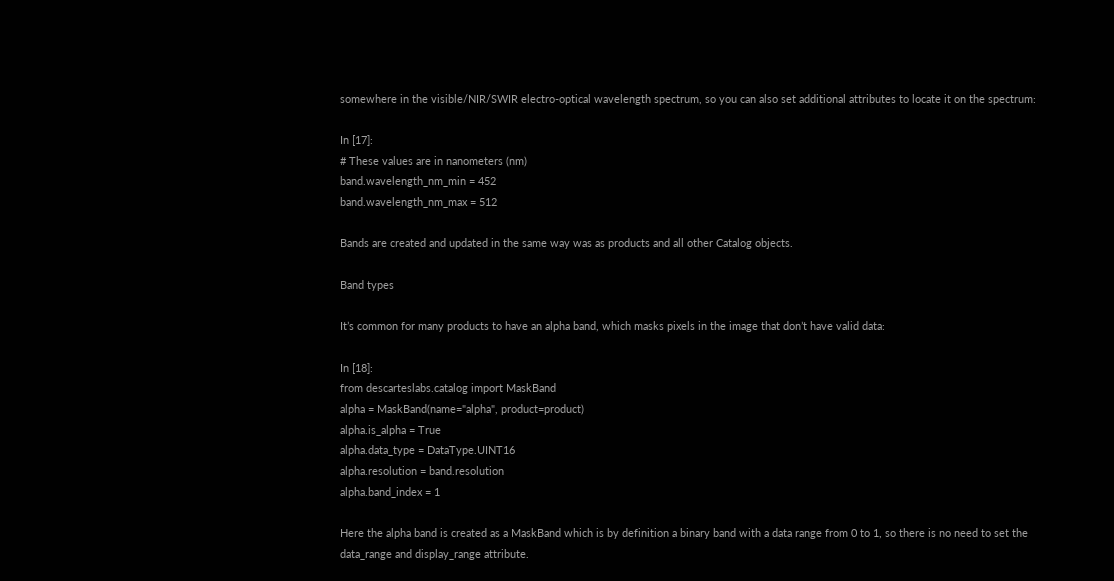somewhere in the visible/NIR/SWIR electro-optical wavelength spectrum, so you can also set additional attributes to locate it on the spectrum:

In [17]:
# These values are in nanometers (nm)
band.wavelength_nm_min = 452
band.wavelength_nm_max = 512

Bands are created and updated in the same way was as products and all other Catalog objects.

Band types

It’s common for many products to have an alpha band, which masks pixels in the image that don’t have valid data:

In [18]:
from descarteslabs.catalog import MaskBand
alpha = MaskBand(name="alpha", product=product)
alpha.is_alpha = True
alpha.data_type = DataType.UINT16
alpha.resolution = band.resolution
alpha.band_index = 1

Here the alpha band is created as a MaskBand which is by definition a binary band with a data range from 0 to 1, so there is no need to set the data_range and display_range attribute.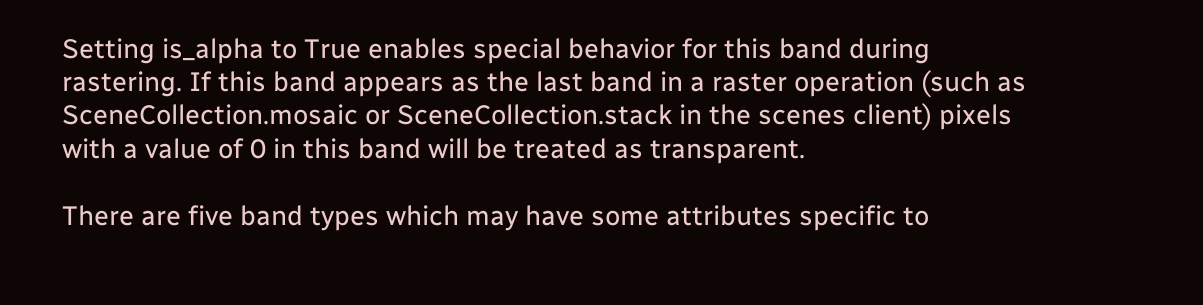Setting is_alpha to True enables special behavior for this band during rastering. If this band appears as the last band in a raster operation (such as SceneCollection.mosaic or SceneCollection.stack in the scenes client) pixels with a value of 0 in this band will be treated as transparent.

There are five band types which may have some attributes specific to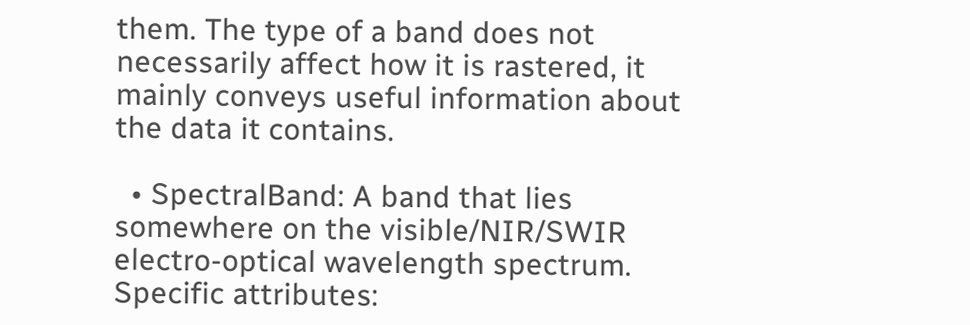them. The type of a band does not necessarily affect how it is rastered, it mainly conveys useful information about the data it contains.

  • SpectralBand: A band that lies somewhere on the visible/NIR/SWIR electro-optical wavelength spectrum. Specific attributes: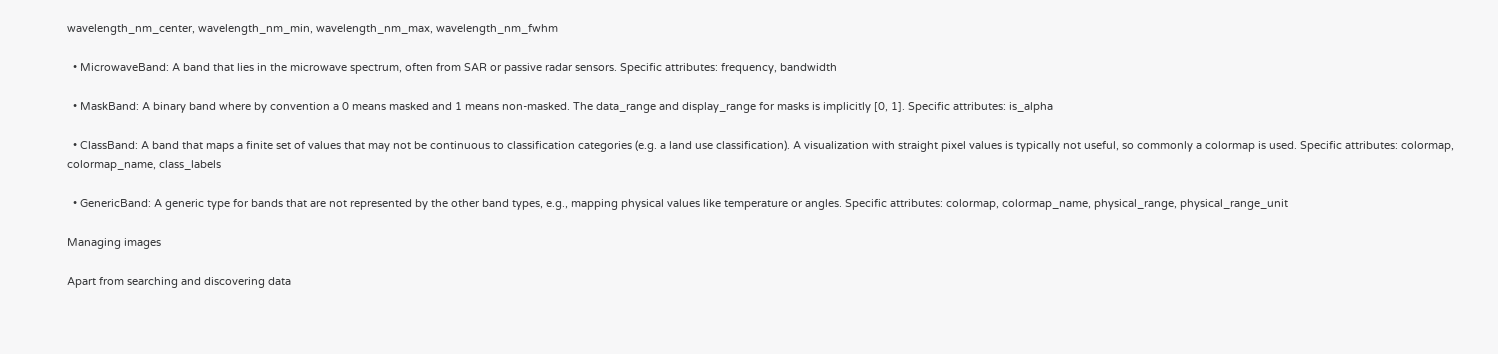wavelength_nm_center, wavelength_nm_min, wavelength_nm_max, wavelength_nm_fwhm

  • MicrowaveBand: A band that lies in the microwave spectrum, often from SAR or passive radar sensors. Specific attributes: frequency, bandwidth

  • MaskBand: A binary band where by convention a 0 means masked and 1 means non-masked. The data_range and display_range for masks is implicitly [0, 1]. Specific attributes: is_alpha

  • ClassBand: A band that maps a finite set of values that may not be continuous to classification categories (e.g. a land use classification). A visualization with straight pixel values is typically not useful, so commonly a colormap is used. Specific attributes: colormap, colormap_name, class_labels

  • GenericBand: A generic type for bands that are not represented by the other band types, e.g., mapping physical values like temperature or angles. Specific attributes: colormap, colormap_name, physical_range, physical_range_unit

Managing images

Apart from searching and discovering data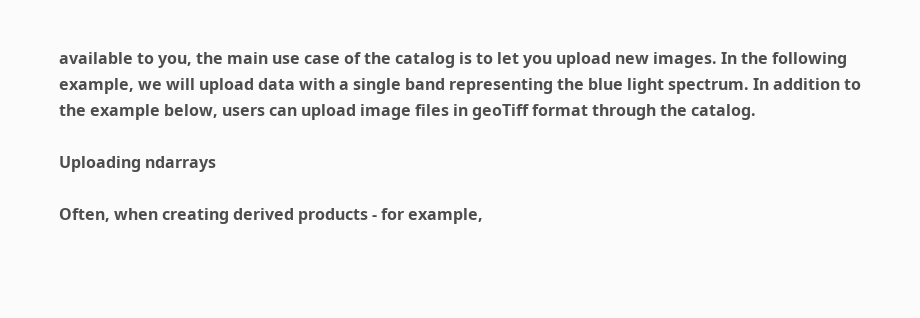available to you, the main use case of the catalog is to let you upload new images. In the following example, we will upload data with a single band representing the blue light spectrum. In addition to the example below, users can upload image files in geoTiff format through the catalog.

Uploading ndarrays

Often, when creating derived products - for example,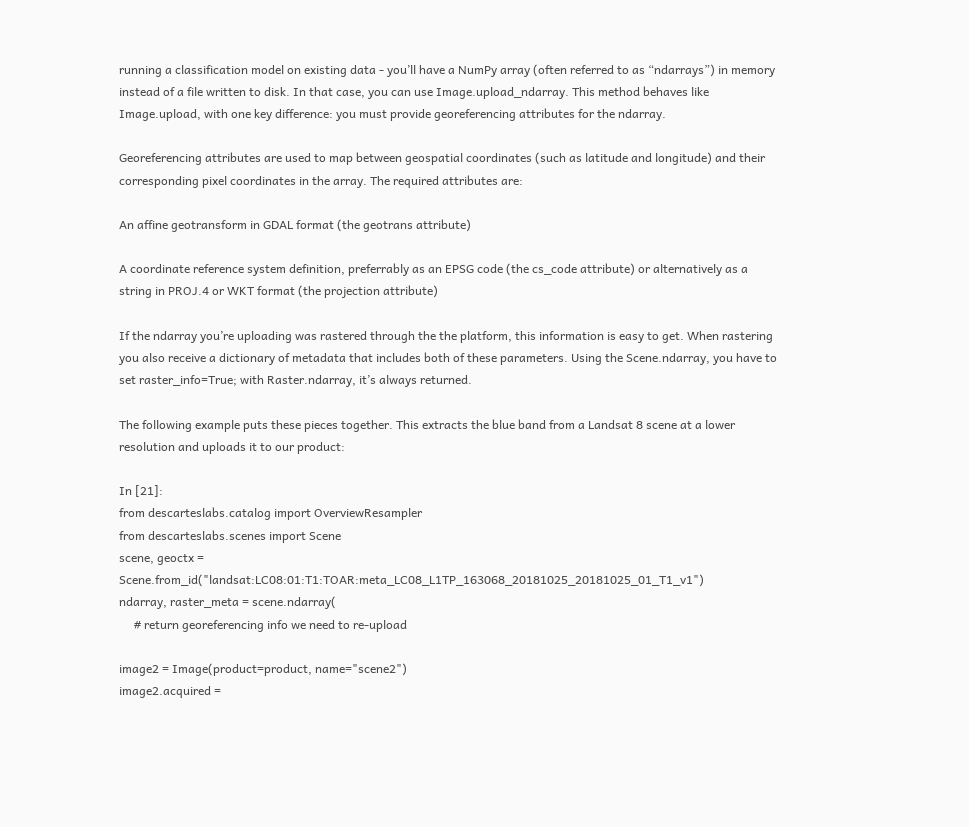running a classification model on existing data - you’ll have a NumPy array (often referred to as “ndarrays”) in memory instead of a file written to disk. In that case, you can use Image.upload_ndarray. This method behaves like Image.upload, with one key difference: you must provide georeferencing attributes for the ndarray.

Georeferencing attributes are used to map between geospatial coordinates (such as latitude and longitude) and their corresponding pixel coordinates in the array. The required attributes are:

An affine geotransform in GDAL format (the geotrans attribute)

A coordinate reference system definition, preferrably as an EPSG code (the cs_code attribute) or alternatively as a string in PROJ.4 or WKT format (the projection attribute)

If the ndarray you’re uploading was rastered through the the platform, this information is easy to get. When rastering you also receive a dictionary of metadata that includes both of these parameters. Using the Scene.ndarray, you have to set raster_info=True; with Raster.ndarray, it’s always returned.

The following example puts these pieces together. This extracts the blue band from a Landsat 8 scene at a lower resolution and uploads it to our product:

In [21]:
from descarteslabs.catalog import OverviewResampler
from descarteslabs.scenes import Scene
scene, geoctx = Scene.from_id("landsat:LC08:01:T1:TOAR:meta_LC08_L1TP_163068_20181025_20181025_01_T1_v1")
ndarray, raster_meta = scene.ndarray(
     # return georeferencing info we need to re-upload

image2 = Image(product=product, name="scene2")
image2.acquired =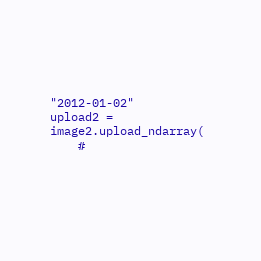"2012-01-02"
upload2 = image2.upload_ndarray(
    #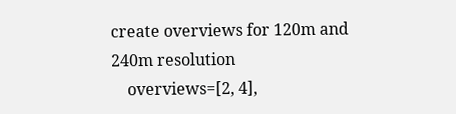create overviews for 120m and 240m resolution
    overviews=[2, 4],